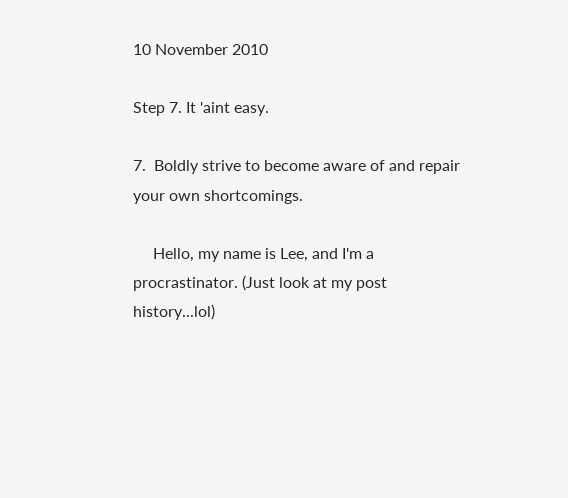10 November 2010

Step 7. It 'aint easy.

7.  Boldly strive to become aware of and repair your own shortcomings.

     Hello, my name is Lee, and I'm a procrastinator. (Just look at my post history...lol)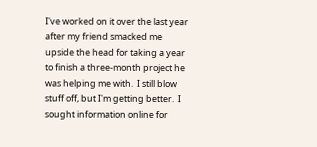I've worked on it over the last year after my friend smacked me upside the head for taking a year to finish a three-month project he was helping me with.  I still blow stuff off, but I'm getting better.  I sought information online for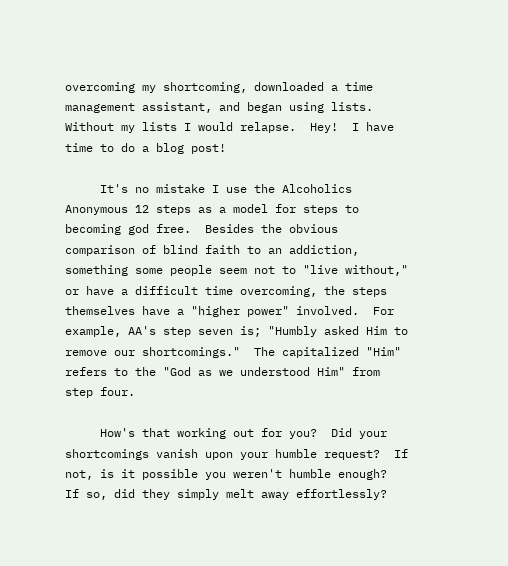overcoming my shortcoming, downloaded a time management assistant, and began using lists.  Without my lists I would relapse.  Hey!  I have time to do a blog post!

     It's no mistake I use the Alcoholics Anonymous 12 steps as a model for steps to becoming god free.  Besides the obvious comparison of blind faith to an addiction, something some people seem not to "live without," or have a difficult time overcoming, the steps themselves have a "higher power" involved.  For example, AA's step seven is; "Humbly asked Him to remove our shortcomings."  The capitalized "Him" refers to the "God as we understood Him" from step four.

     How's that working out for you?  Did your shortcomings vanish upon your humble request?  If not, is it possible you weren't humble enough?  If so, did they simply melt away effortlessly?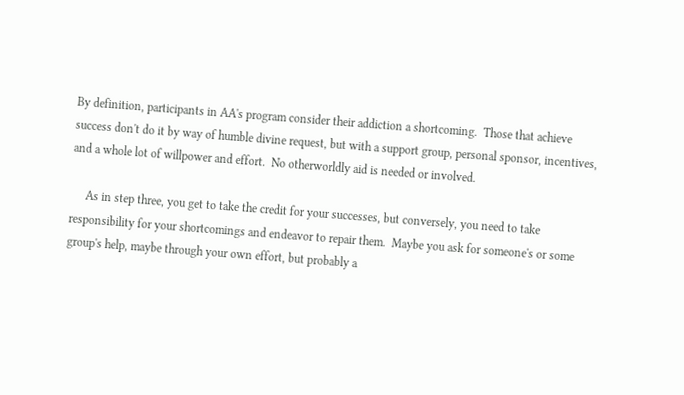By definition, participants in AA's program consider their addiction a shortcoming.  Those that achieve success don't do it by way of humble divine request, but with a support group, personal sponsor, incentives, and a whole lot of willpower and effort.  No otherworldly aid is needed or involved.

     As in step three, you get to take the credit for your successes, but conversely, you need to take responsibility for your shortcomings and endeavor to repair them.  Maybe you ask for someone's or some group's help, maybe through your own effort, but probably a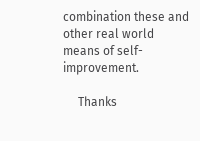combination these and other real world means of self-improvement.

     Thanks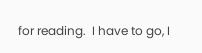for reading.  I have to go, I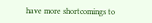have more shortcomings to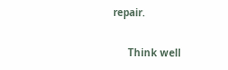repair.

     Think well